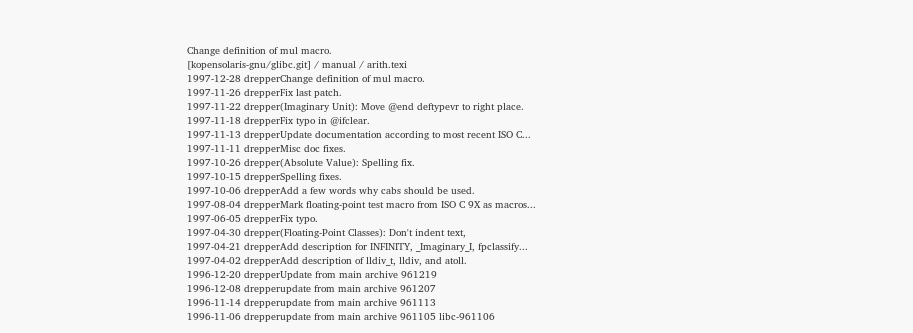Change definition of mul macro.
[kopensolaris-gnu/glibc.git] / manual / arith.texi
1997-12-28 drepperChange definition of mul macro.
1997-11-26 drepperFix last patch.
1997-11-22 drepper(Imaginary Unit): Move @end deftypevr to right place.
1997-11-18 drepperFix typo in @ifclear.
1997-11-13 drepperUpdate documentation according to most recent ISO C...
1997-11-11 drepperMisc doc fixes.
1997-10-26 drepper(Absolute Value): Spelling fix.
1997-10-15 drepperSpelling fixes.
1997-10-06 drepperAdd a few words why cabs should be used.
1997-08-04 drepperMark floating-point test macro from ISO C 9X as macros...
1997-06-05 drepperFix typo.
1997-04-30 drepper(Floating-Point Classes): Don't indent text,
1997-04-21 drepperAdd description for INFINITY, _Imaginary_I, fpclassify...
1997-04-02 drepperAdd description of lldiv_t, lldiv, and atoll.
1996-12-20 drepperUpdate from main archive 961219
1996-12-08 drepperupdate from main archive 961207
1996-11-14 drepperupdate from main archive 961113
1996-11-06 drepperupdate from main archive 961105 libc-961106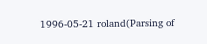1996-05-21 roland(Parsing of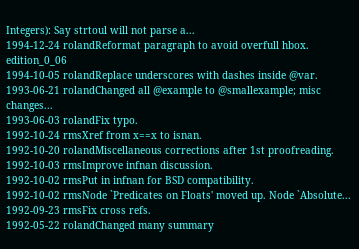Integers): Say strtoul will not parse a...
1994-12-24 rolandReformat paragraph to avoid overfull hbox. edition_0_06
1994-10-05 rolandReplace underscores with dashes inside @var.
1993-06-21 rolandChanged all @example to @smallexample; misc changes...
1993-06-03 rolandFix typo.
1992-10-24 rmsXref from x==x to isnan.
1992-10-20 rolandMiscellaneous corrections after 1st proofreading.
1992-10-03 rmsImprove infnan discussion.
1992-10-02 rmsPut in infnan for BSD compatibility.
1992-10-02 rmsNode `Predicates on Floats' moved up. Node `Absolute...
1992-09-23 rmsFix cross refs.
1992-05-22 rolandChanged many summary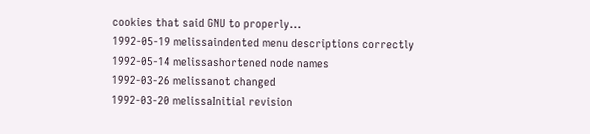cookies that said GNU to properly...
1992-05-19 melissaindented menu descriptions correctly
1992-05-14 melissashortened node names
1992-03-26 melissanot changed
1992-03-20 melissaInitial revision